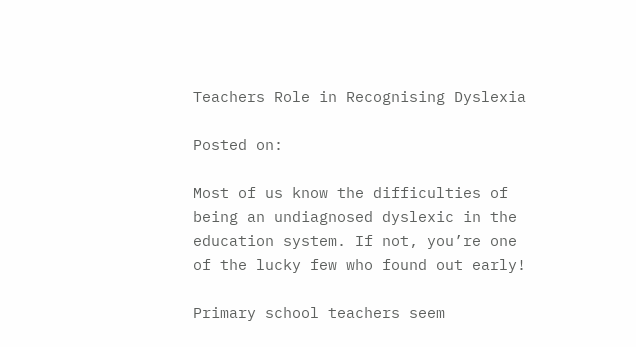Teachers Role in Recognising Dyslexia

Posted on:

Most of us know the difficulties of being an undiagnosed dyslexic in the education system. If not, you’re one of the lucky few who found out early!

Primary school teachers seem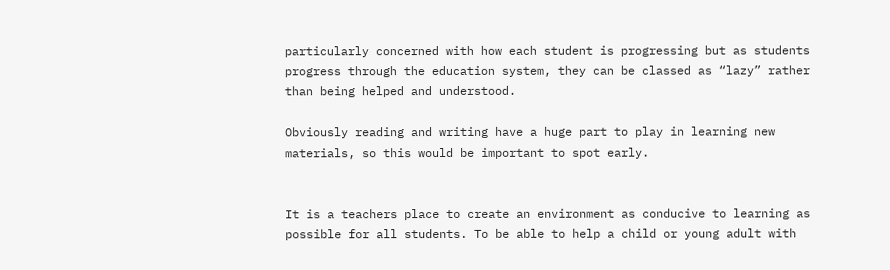particularly concerned with how each student is progressing but as students progress through the education system, they can be classed as “lazy” rather than being helped and understood.

Obviously reading and writing have a huge part to play in learning new materials, so this would be important to spot early.


It is a teachers place to create an environment as conducive to learning as possible for all students. To be able to help a child or young adult with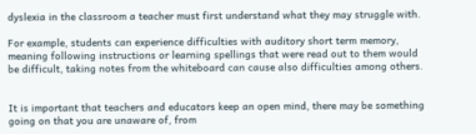dyslexia in the classroom a teacher must first understand what they may struggle with.

For example, students can experience difficulties with auditory short term memory, meaning following instructions or learning spellings that were read out to them would be difficult, taking notes from the whiteboard can cause also difficulties among others.


It is important that teachers and educators keep an open mind, there may be something going on that you are unaware of, from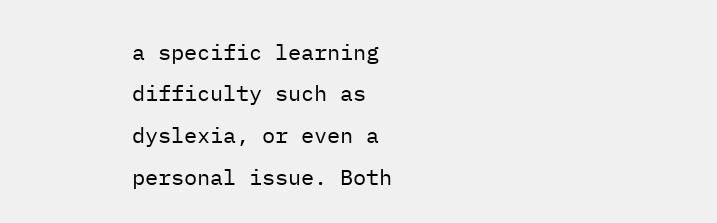a specific learning difficulty such as dyslexia, or even a personal issue. Both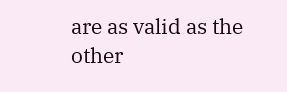are as valid as the other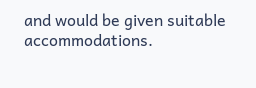and would be given suitable accommodations.